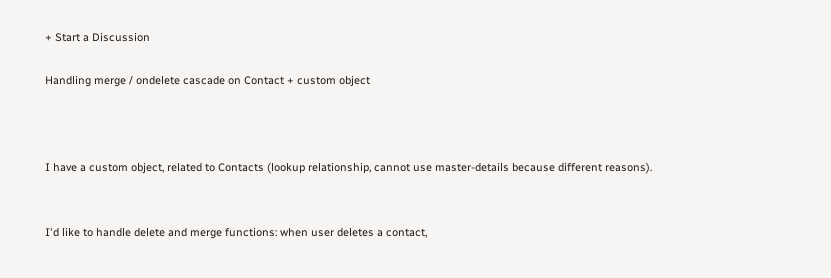+ Start a Discussion

Handling merge / ondelete cascade on Contact + custom object



I have a custom object, related to Contacts (lookup relationship, cannot use master-details because different reasons).


I'd like to handle delete and merge functions: when user deletes a contact,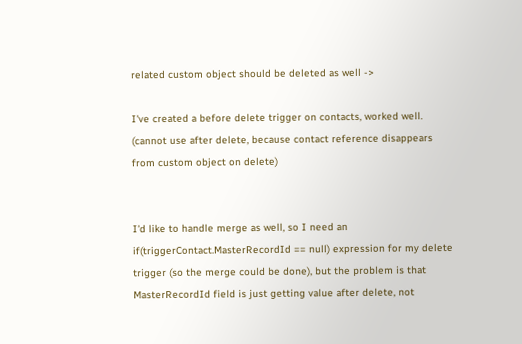related custom object should be deleted as well ->

I've created a before delete trigger on contacts, worked well. (cannot use after delete, because contact reference disappears from custom object on delete)


I'd like to handle merge as well, so I need an if(triggerContact.MasterRecordId == null) expression for my delete trigger (so the merge could be done), but the problem is that MasterRecordId field is just getting value after delete, not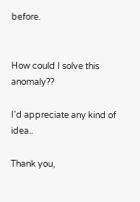before.


How could I solve this anomaly??

I'd appreciate any kind of idea..

Thank you,